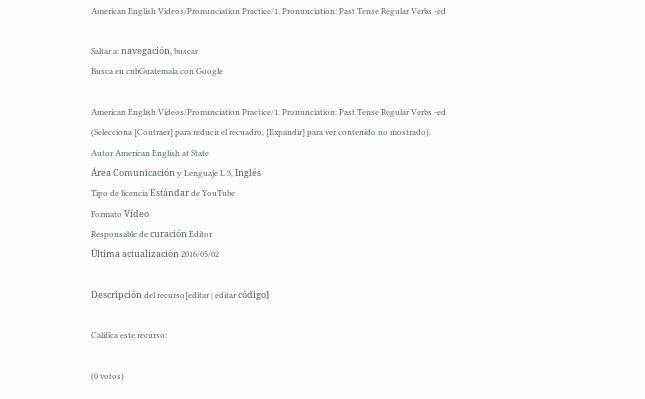American English Videos/Pronunciation Practice/1. Pronunciation: Past Tense Regular Verbs -ed

Saltar a: navegación, buscar
Busca en cnbGuatemala con Google

American English Videos/Pronunciation Practice/1. Pronunciation: Past Tense Regular Verbs -ed
(Selecciona [Contraer] para reducir el recuadro, [Expandir] para ver contenido no mostrado).
Autor American English at State
Área Comunicación y Lenguaje L 3, Inglés
Tipo de licencia Estándar de YouTube
Formato Vídeo
Responsable de curación Editor
Última actualización 2016/05/02

Descripción del recurso[editar | editar código]

Califica este recurso:

(0 votos)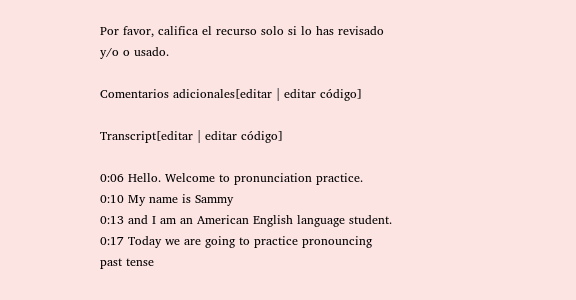Por favor, califica el recurso solo si lo has revisado y/o o usado.

Comentarios adicionales[editar | editar código]

Transcript[editar | editar código]

0:06 Hello. Welcome to pronunciation practice.
0:10 My name is Sammy
0:13 and I am an American English language student.
0:17 Today we are going to practice pronouncing past tense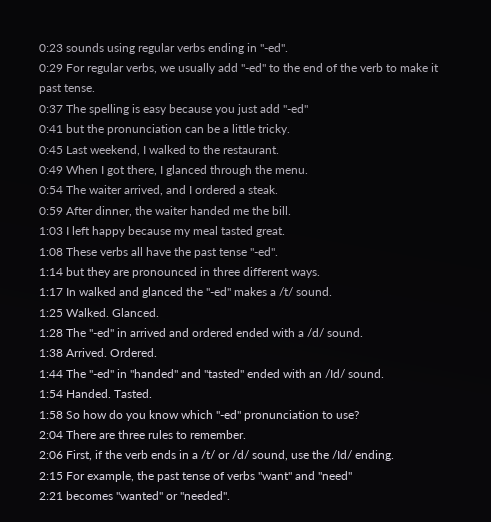0:23 sounds using regular verbs ending in "-ed".
0:29 For regular verbs, we usually add "-ed" to the end of the verb to make it past tense.
0:37 The spelling is easy because you just add "-ed"
0:41 but the pronunciation can be a little tricky.
0:45 Last weekend, I walked to the restaurant.
0:49 When I got there, I glanced through the menu.
0:54 The waiter arrived, and I ordered a steak.
0:59 After dinner, the waiter handed me the bill.
1:03 I left happy because my meal tasted great.
1:08 These verbs all have the past tense "-ed".
1:14 but they are pronounced in three different ways.
1:17 In walked and glanced the "-ed" makes a /t/ sound.
1:25 Walked. Glanced.
1:28 The "-ed" in arrived and ordered ended with a /d/ sound.
1:38 Arrived. Ordered.
1:44 The "-ed" in "handed" and "tasted" ended with an /Id/ sound.
1:54 Handed. Tasted.
1:58 So how do you know which "-ed" pronunciation to use?
2:04 There are three rules to remember.
2:06 First, if the verb ends in a /t/ or /d/ sound, use the /Id/ ending.
2:15 For example, the past tense of verbs "want" and "need"
2:21 becomes "wanted" or "needed".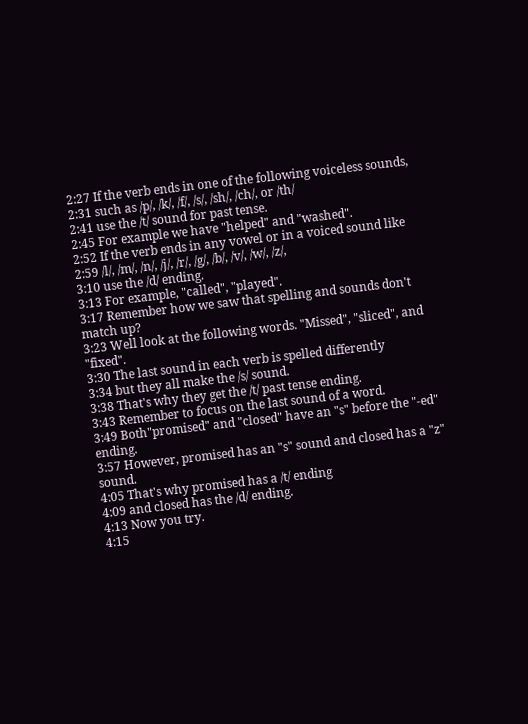2:27 If the verb ends in one of the following voiceless sounds,
2:31 such as /p/, /k/, /f/, /s/, /sh/, /ch/, or /th/
2:41 use the /t/ sound for past tense.
2:45 For example we have "helped" and "washed".
2:52 If the verb ends in any vowel or in a voiced sound like
2:59 /l/, /m/, /n/, /j/, /r/, /g/, /b/, /v/, /w/, /z/,
3:10 use the /d/ ending.
3:13 For example, "called", "played".
3:17 Remember how we saw that spelling and sounds don't match up?
3:23 Well look at the following words. "Missed", "sliced", and "fixed".
3:30 The last sound in each verb is spelled differently
3:34 but they all make the /s/ sound.
3:38 That's why they get the /t/ past tense ending.
3:43 Remember to focus on the last sound of a word.
3:49 Both"promised" and "closed" have an "s" before the "-ed" ending.
3:57 However, promised has an "s" sound and closed has a "z" sound.
4:05 That's why promised has a /t/ ending
4:09 and closed has the /d/ ending.
4:13 Now you try.
4:15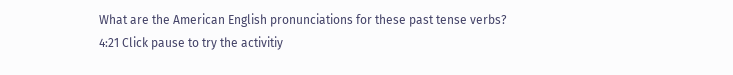What are the American English pronunciations for these past tense verbs?
4:21 Click pause to try the activitiy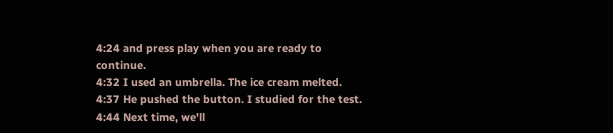4:24 and press play when you are ready to continue.
4:32 I used an umbrella. The ice cream melted.
4:37 He pushed the button. I studied for the test.
4:44 Next time, we'll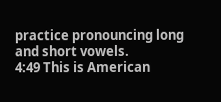practice pronouncing long and short vowels.
4:49 This is American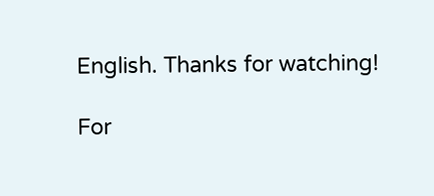English. Thanks for watching!

For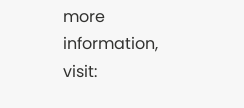more information, visit: